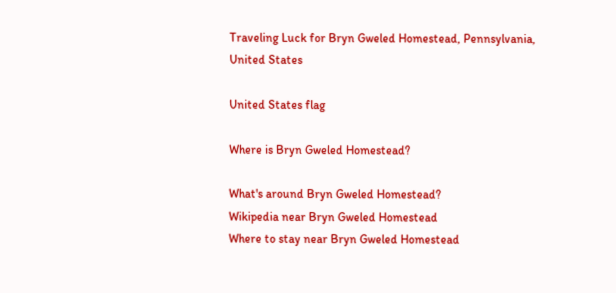Traveling Luck for Bryn Gweled Homestead, Pennsylvania, United States

United States flag

Where is Bryn Gweled Homestead?

What's around Bryn Gweled Homestead?
Wikipedia near Bryn Gweled Homestead
Where to stay near Bryn Gweled Homestead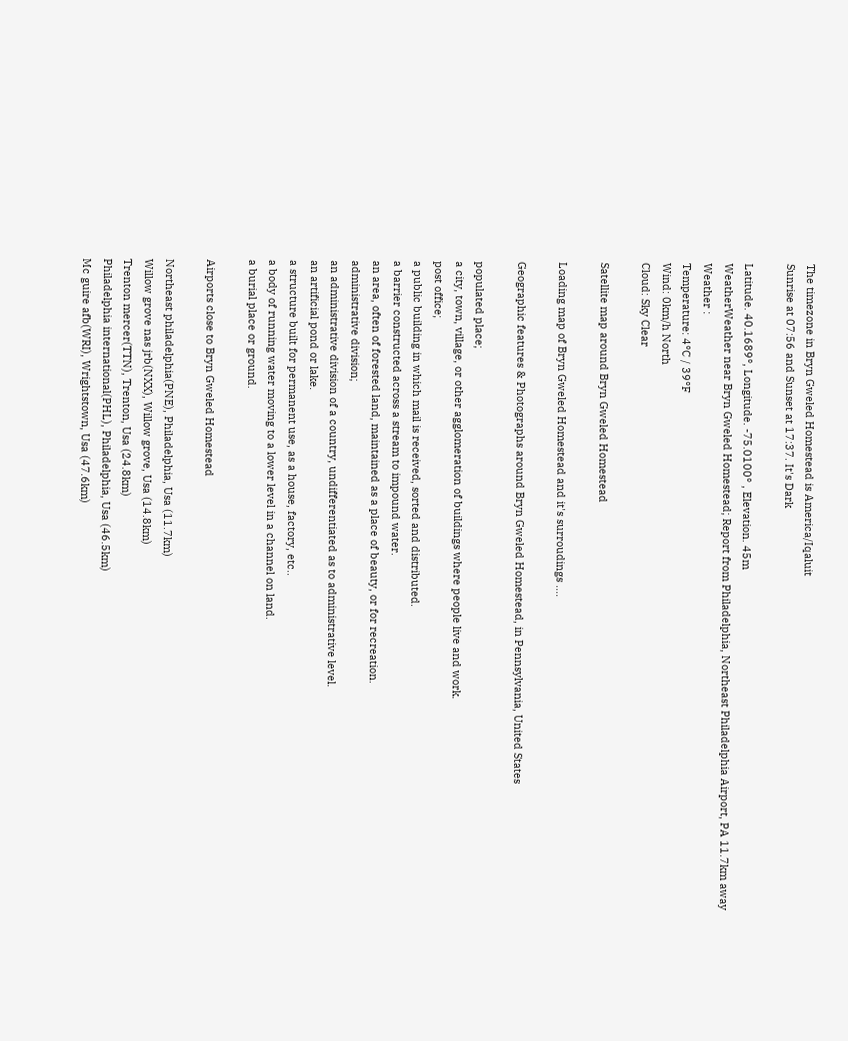The timezone in Bryn Gweled Homestead is America/Iqaluit
Sunrise at 07:56 and Sunset at 17:37. It's Dark

Latitude. 40.1689°, Longitude. -75.0100° , Elevation. 45m
WeatherWeather near Bryn Gweled Homestead; Report from Philadelphia, Northeast Philadelphia Airport, PA 11.7km away
Weather :
Temperature: 4°C / 39°F
Wind: 0km/h North
Cloud: Sky Clear

Satellite map around Bryn Gweled Homestead

Loading map of Bryn Gweled Homestead and it's surroudings ....

Geographic features & Photographs around Bryn Gweled Homestead, in Pennsylvania, United States

populated place;
a city, town, village, or other agglomeration of buildings where people live and work.
post office;
a public building in which mail is received, sorted and distributed.
a barrier constructed across a stream to impound water.
an area, often of forested land, maintained as a place of beauty, or for recreation.
administrative division;
an administrative division of a country, undifferentiated as to administrative level.
an artificial pond or lake.
a structure built for permanent use, as a house, factory, etc..
a body of running water moving to a lower level in a channel on land.
a burial place or ground.

Airports close to Bryn Gweled Homestead

Northeast philadelphia(PNE), Philadelphia, Usa (11.7km)
Willow grove nas jrb(NXX), Willow grove, Usa (14.8km)
Trenton mercer(TTN), Trenton, Usa (24.8km)
Philadelphia international(PHL), Philadelphia, Usa (46.5km)
Mc guire afb(WRI), Wrightstown, Usa (47.6km)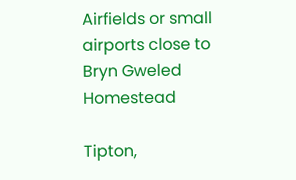Airfields or small airports close to Bryn Gweled Homestead

Tipton,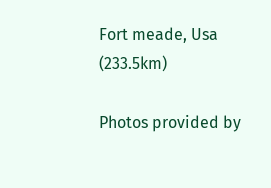Fort meade, Usa (233.5km)

Photos provided by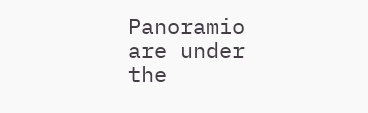Panoramio are under the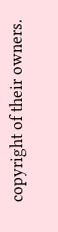copyright of their owners.